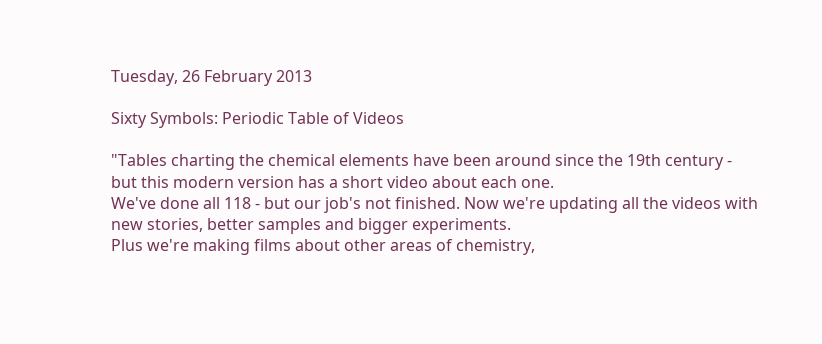Tuesday, 26 February 2013

Sixty Symbols: Periodic Table of Videos

"Tables charting the chemical elements have been around since the 19th century - but this modern version has a short video about each one.
We've done all 118 - but our job's not finished. Now we're updating all the videos with new stories, better samples and bigger experiments.
Plus we're making films about other areas of chemistry,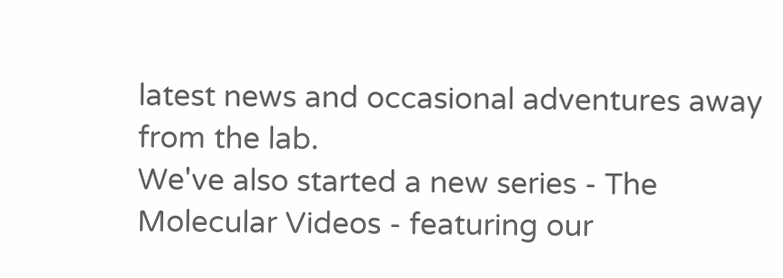latest news and occasional adventures away from the lab.
We've also started a new series - The Molecular Videos - featuring our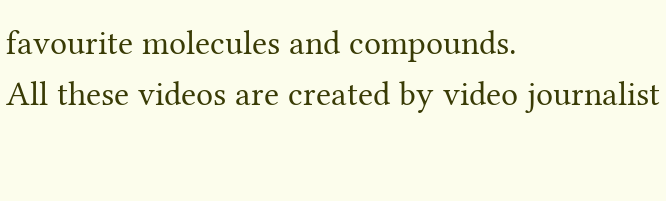favourite molecules and compounds.
All these videos are created by video journalist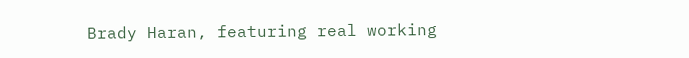Brady Haran, featuring real working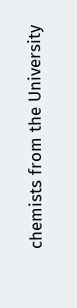chemists from the University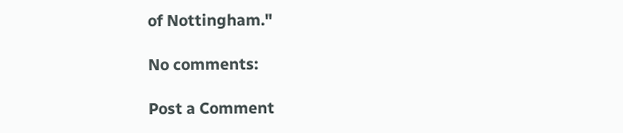of Nottingham."

No comments:

Post a Comment